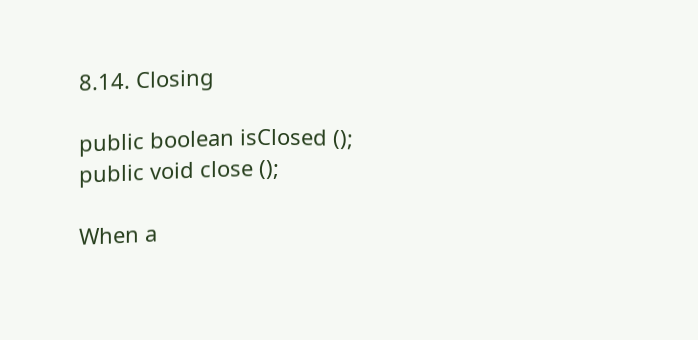8.14. Closing

public boolean isClosed ();
public void close ();

When a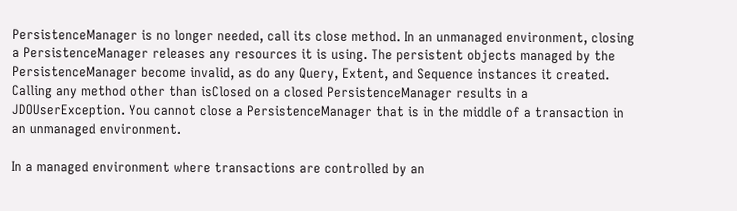PersistenceManager is no longer needed, call its close method. In an unmanaged environment, closing a PersistenceManager releases any resources it is using. The persistent objects managed by the PersistenceManager become invalid, as do any Query, Extent, and Sequence instances it created. Calling any method other than isClosed on a closed PersistenceManager results in a JDOUserException. You cannot close a PersistenceManager that is in the middle of a transaction in an unmanaged environment.

In a managed environment where transactions are controlled by an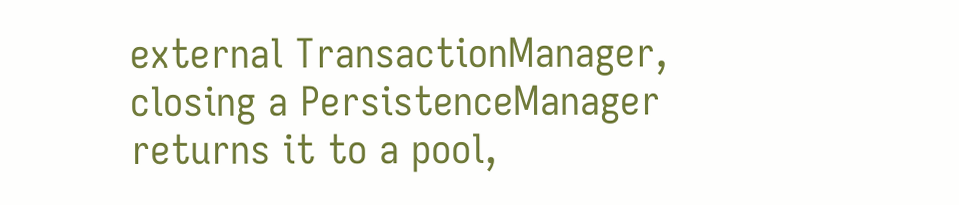external TransactionManager, closing a PersistenceManager returns it to a pool,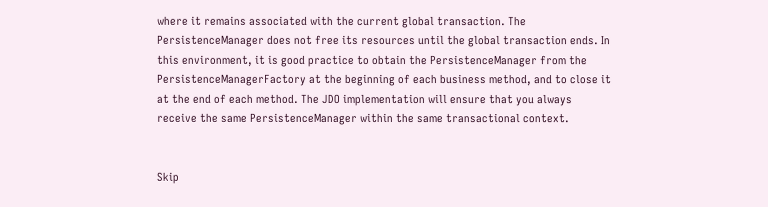where it remains associated with the current global transaction. The PersistenceManager does not free its resources until the global transaction ends. In this environment, it is good practice to obtain the PersistenceManager from the PersistenceManagerFactory at the beginning of each business method, and to close it at the end of each method. The JDO implementation will ensure that you always receive the same PersistenceManager within the same transactional context.


Skip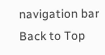navigation bar   Back to Top